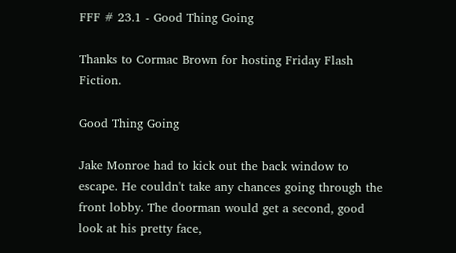FFF # 23.1 - Good Thing Going

Thanks to Cormac Brown for hosting Friday Flash Fiction.

Good Thing Going

Jake Monroe had to kick out the back window to escape. He couldn't take any chances going through the front lobby. The doorman would get a second, good look at his pretty face,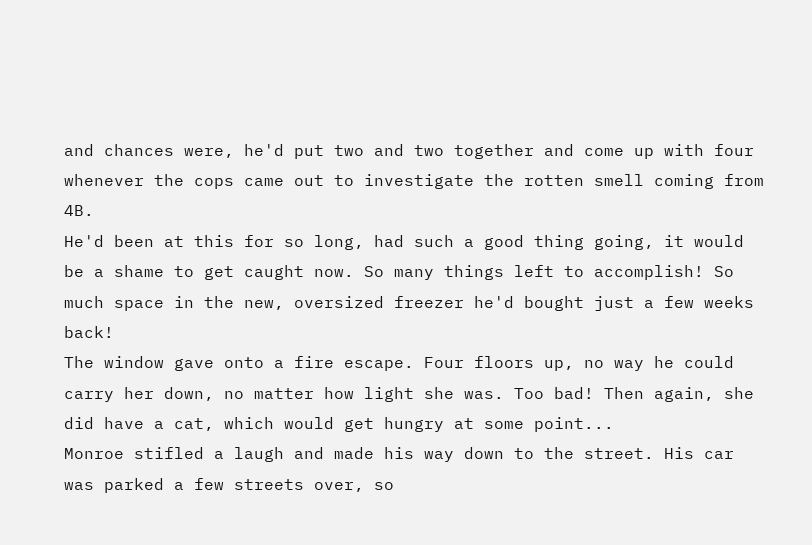and chances were, he'd put two and two together and come up with four whenever the cops came out to investigate the rotten smell coming from 4B.
He'd been at this for so long, had such a good thing going, it would be a shame to get caught now. So many things left to accomplish! So much space in the new, oversized freezer he'd bought just a few weeks back!
The window gave onto a fire escape. Four floors up, no way he could carry her down, no matter how light she was. Too bad! Then again, she did have a cat, which would get hungry at some point...
Monroe stifled a laugh and made his way down to the street. His car was parked a few streets over, so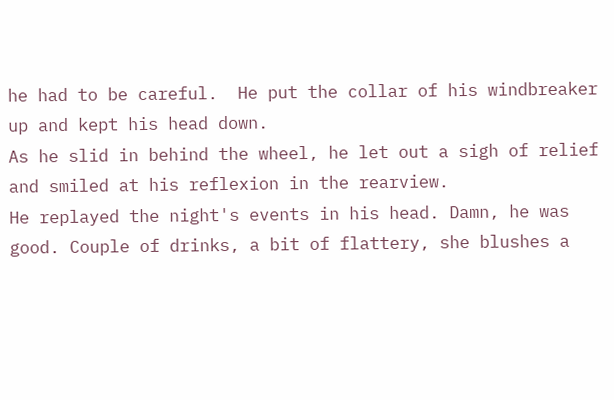he had to be careful.  He put the collar of his windbreaker up and kept his head down.
As he slid in behind the wheel, he let out a sigh of relief and smiled at his reflexion in the rearview.
He replayed the night's events in his head. Damn, he was good. Couple of drinks, a bit of flattery, she blushes a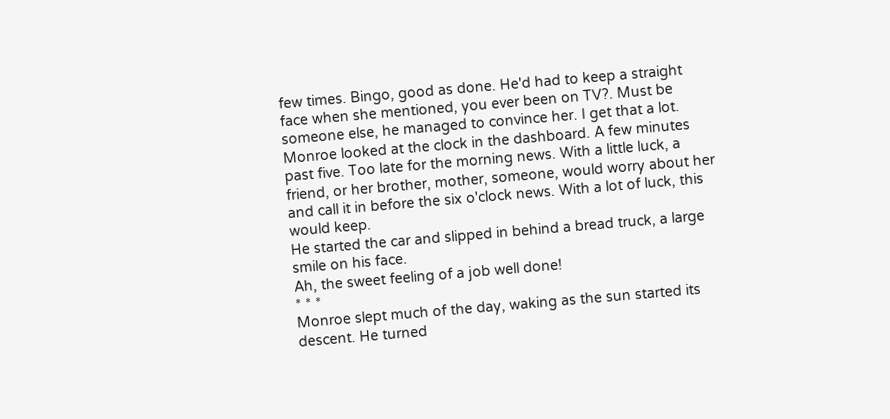few times. Bingo, good as done. He'd had to keep a straight face when she mentioned, you ever been on TV?. Must be someone else, he managed to convince her. I get that a lot.
Monroe looked at the clock in the dashboard. A few minutes past five. Too late for the morning news. With a little luck, a friend, or her brother, mother, someone, would worry about her and call it in before the six o'clock news. With a lot of luck, this would keep.
He started the car and slipped in behind a bread truck, a large smile on his face.
Ah, the sweet feeling of a job well done!
* * *
Monroe slept much of the day, waking as the sun started its descent. He turned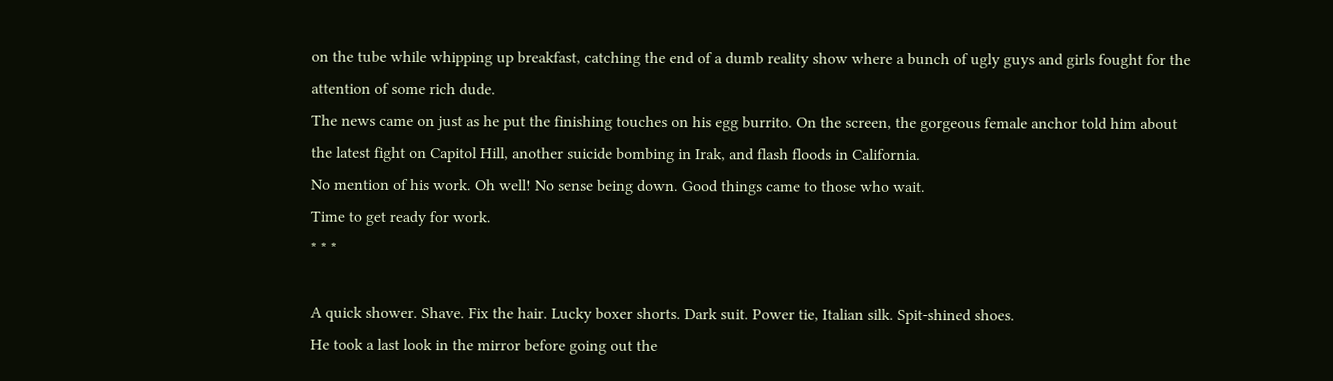on the tube while whipping up breakfast, catching the end of a dumb reality show where a bunch of ugly guys and girls fought for the attention of some rich dude.
The news came on just as he put the finishing touches on his egg burrito. On the screen, the gorgeous female anchor told him about the latest fight on Capitol Hill, another suicide bombing in Irak, and flash floods in California.
No mention of his work. Oh well! No sense being down. Good things came to those who wait.
Time to get ready for work.
* * *

A quick shower. Shave. Fix the hair. Lucky boxer shorts. Dark suit. Power tie, Italian silk. Spit-shined shoes.
He took a last look in the mirror before going out the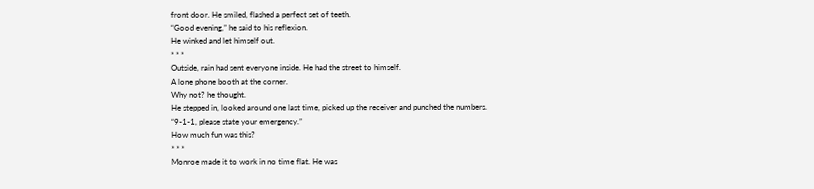front door. He smiled, flashed a perfect set of teeth.
“Good evening,” he said to his reflexion.
He winked and let himself out.
* * *
Outside, rain had sent everyone inside. He had the street to himself.
A lone phone booth at the corner.
Why not? he thought.
He stepped in, looked around one last time, picked up the receiver and punched the numbers.
“9-1-1, please state your emergency.”
How much fun was this?
* * *
Monroe made it to work in no time flat. He was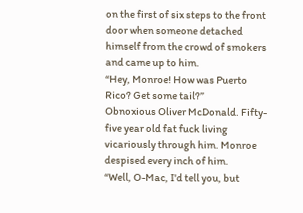on the first of six steps to the front door when someone detached himself from the crowd of smokers and came up to him.
“Hey, Monroe! How was Puerto Rico? Get some tail?”
Obnoxious Oliver McDonald. Fifty-five year old fat fuck living vicariously through him. Monroe despised every inch of him.
“Well, O-Mac, I'd tell you, but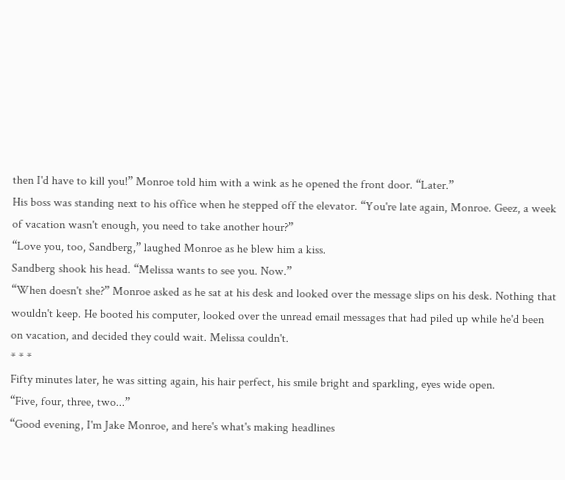then I'd have to kill you!” Monroe told him with a wink as he opened the front door. “Later.”
His boss was standing next to his office when he stepped off the elevator. “You're late again, Monroe. Geez, a week of vacation wasn't enough, you need to take another hour?”
“Love you, too, Sandberg,” laughed Monroe as he blew him a kiss.
Sandberg shook his head. “Melissa wants to see you. Now.”
“When doesn't she?” Monroe asked as he sat at his desk and looked over the message slips on his desk. Nothing that wouldn't keep. He booted his computer, looked over the unread email messages that had piled up while he'd been on vacation, and decided they could wait. Melissa couldn't.
* * *
Fifty minutes later, he was sitting again, his hair perfect, his smile bright and sparkling, eyes wide open.
“Five, four, three, two...”
“Good evening, I'm Jake Monroe, and here's what's making headlines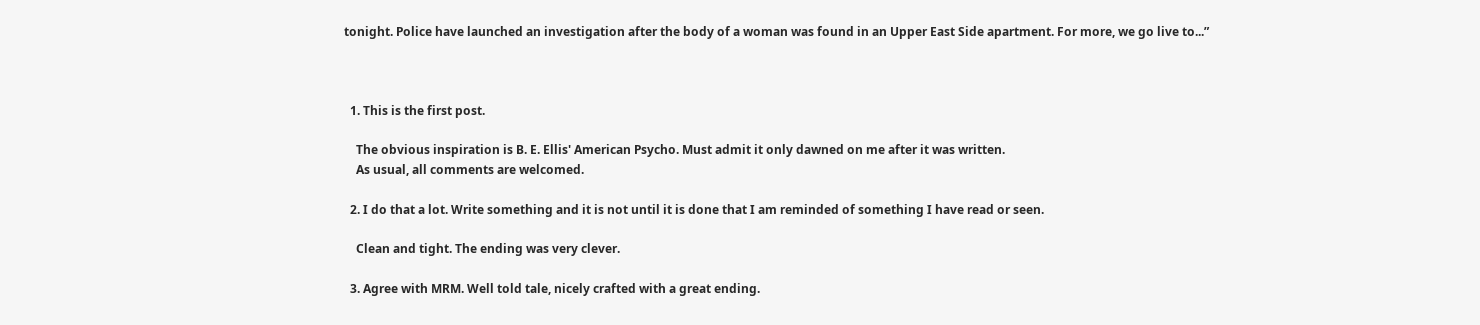tonight. Police have launched an investigation after the body of a woman was found in an Upper East Side apartment. For more, we go live to...”



  1. This is the first post.

    The obvious inspiration is B. E. Ellis' American Psycho. Must admit it only dawned on me after it was written.
    As usual, all comments are welcomed.

  2. I do that a lot. Write something and it is not until it is done that I am reminded of something I have read or seen.

    Clean and tight. The ending was very clever.

  3. Agree with MRM. Well told tale, nicely crafted with a great ending.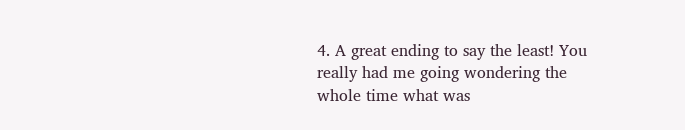4. A great ending to say the least! You really had me going wondering the whole time what was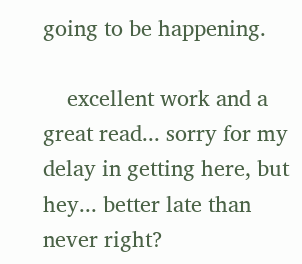going to be happening.

    excellent work and a great read... sorry for my delay in getting here, but hey... better late than never right?